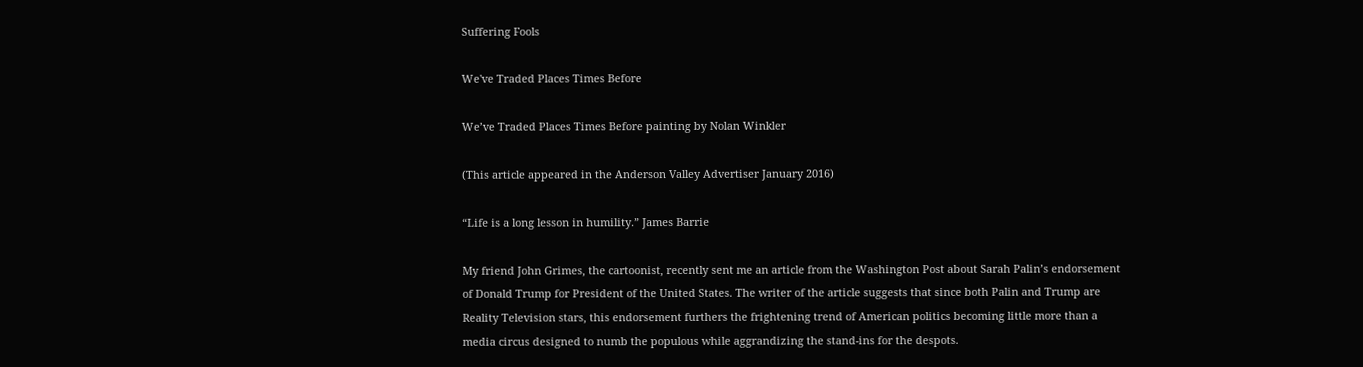Suffering Fools

We've Traded Places Times Before

We’ve Traded Places Times Before painting by Nolan Winkler

(This article appeared in the Anderson Valley Advertiser January 2016)

“Life is a long lesson in humility.” James Barrie

My friend John Grimes, the cartoonist, recently sent me an article from the Washington Post about Sarah Palin’s endorsement of Donald Trump for President of the United States. The writer of the article suggests that since both Palin and Trump are Reality Television stars, this endorsement furthers the frightening trend of American politics becoming little more than a media circus designed to numb the populous while aggrandizing the stand-ins for the despots.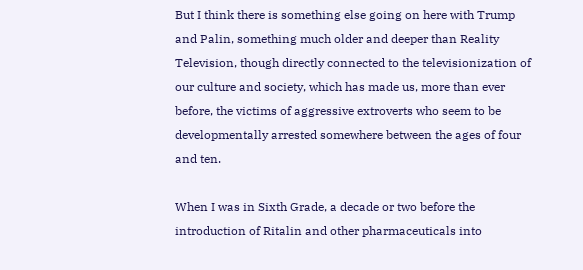But I think there is something else going on here with Trump and Palin, something much older and deeper than Reality Television, though directly connected to the televisionization of our culture and society, which has made us, more than ever before, the victims of aggressive extroverts who seem to be developmentally arrested somewhere between the ages of four and ten.

When I was in Sixth Grade, a decade or two before the introduction of Ritalin and other pharmaceuticals into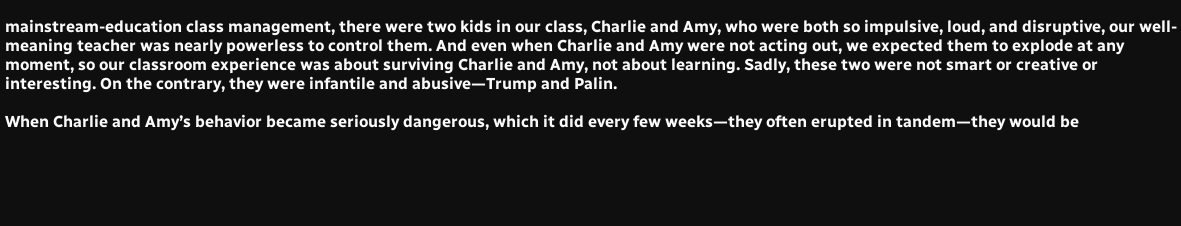mainstream-education class management, there were two kids in our class, Charlie and Amy, who were both so impulsive, loud, and disruptive, our well-meaning teacher was nearly powerless to control them. And even when Charlie and Amy were not acting out, we expected them to explode at any moment, so our classroom experience was about surviving Charlie and Amy, not about learning. Sadly, these two were not smart or creative or interesting. On the contrary, they were infantile and abusive—Trump and Palin.

When Charlie and Amy’s behavior became seriously dangerous, which it did every few weeks—they often erupted in tandem—they would be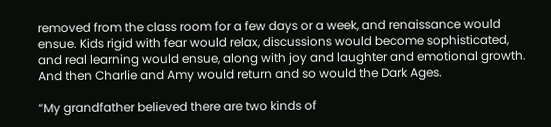removed from the class room for a few days or a week, and renaissance would ensue. Kids rigid with fear would relax, discussions would become sophisticated, and real learning would ensue, along with joy and laughter and emotional growth. And then Charlie and Amy would return and so would the Dark Ages.

“My grandfather believed there are two kinds of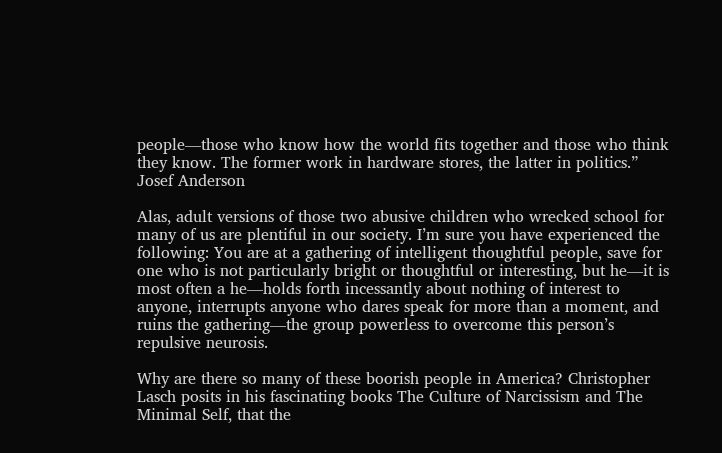people—those who know how the world fits together and those who think they know. The former work in hardware stores, the latter in politics.” Josef Anderson

Alas, adult versions of those two abusive children who wrecked school for many of us are plentiful in our society. I’m sure you have experienced the following: You are at a gathering of intelligent thoughtful people, save for one who is not particularly bright or thoughtful or interesting, but he—it is most often a he—holds forth incessantly about nothing of interest to anyone, interrupts anyone who dares speak for more than a moment, and ruins the gathering—the group powerless to overcome this person’s repulsive neurosis.

Why are there so many of these boorish people in America? Christopher Lasch posits in his fascinating books The Culture of Narcissism and The Minimal Self, that the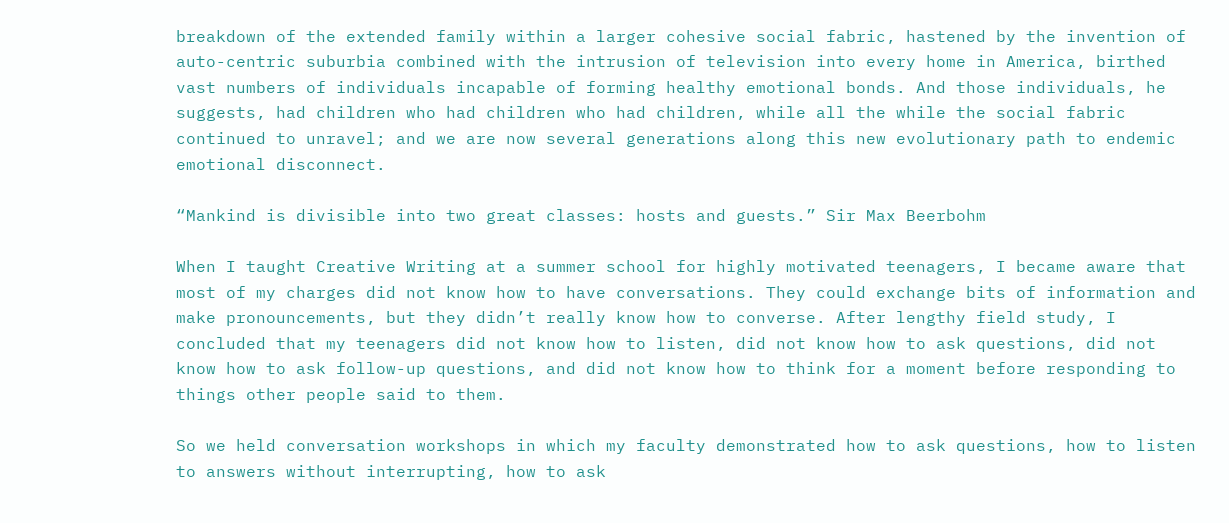breakdown of the extended family within a larger cohesive social fabric, hastened by the invention of auto-centric suburbia combined with the intrusion of television into every home in America, birthed vast numbers of individuals incapable of forming healthy emotional bonds. And those individuals, he suggests, had children who had children who had children, while all the while the social fabric continued to unravel; and we are now several generations along this new evolutionary path to endemic emotional disconnect.

“Mankind is divisible into two great classes: hosts and guests.” Sir Max Beerbohm

When I taught Creative Writing at a summer school for highly motivated teenagers, I became aware that most of my charges did not know how to have conversations. They could exchange bits of information and make pronouncements, but they didn’t really know how to converse. After lengthy field study, I concluded that my teenagers did not know how to listen, did not know how to ask questions, did not know how to ask follow-up questions, and did not know how to think for a moment before responding to things other people said to them.

So we held conversation workshops in which my faculty demonstrated how to ask questions, how to listen to answers without interrupting, how to ask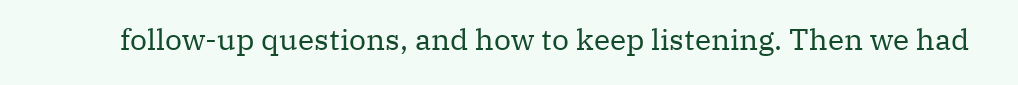follow-up questions, and how to keep listening. Then we had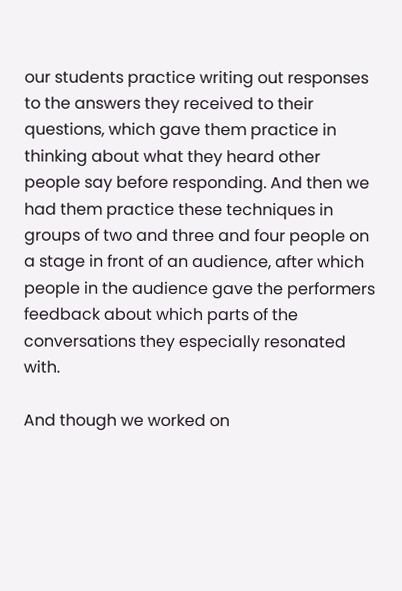our students practice writing out responses to the answers they received to their questions, which gave them practice in thinking about what they heard other people say before responding. And then we had them practice these techniques in groups of two and three and four people on a stage in front of an audience, after which people in the audience gave the performers feedback about which parts of the conversations they especially resonated with.

And though we worked on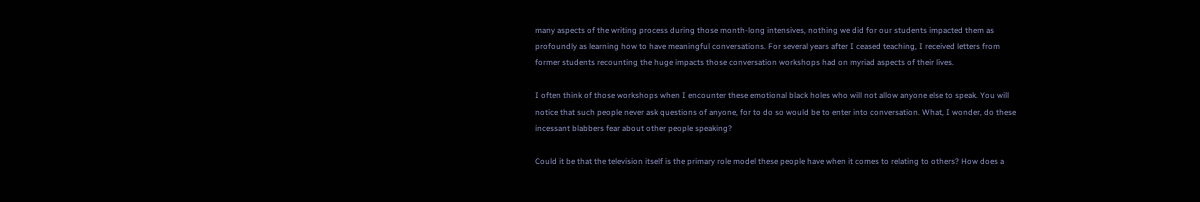many aspects of the writing process during those month-long intensives, nothing we did for our students impacted them as profoundly as learning how to have meaningful conversations. For several years after I ceased teaching, I received letters from former students recounting the huge impacts those conversation workshops had on myriad aspects of their lives.

I often think of those workshops when I encounter these emotional black holes who will not allow anyone else to speak. You will notice that such people never ask questions of anyone, for to do so would be to enter into conversation. What, I wonder, do these incessant blabbers fear about other people speaking?

Could it be that the television itself is the primary role model these people have when it comes to relating to others? How does a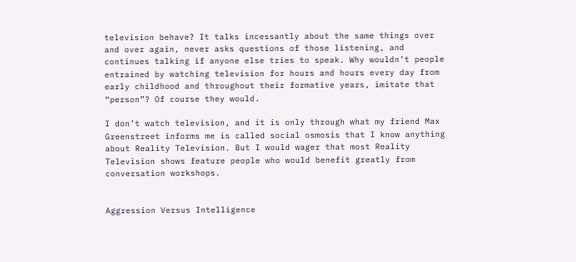television behave? It talks incessantly about the same things over and over again, never asks questions of those listening, and continues talking if anyone else tries to speak. Why wouldn’t people entrained by watching television for hours and hours every day from early childhood and throughout their formative years, imitate that “person”? Of course they would.

I don’t watch television, and it is only through what my friend Max Greenstreet informs me is called social osmosis that I know anything about Reality Television. But I would wager that most Reality Television shows feature people who would benefit greatly from conversation workshops.


Aggression Versus Intelligence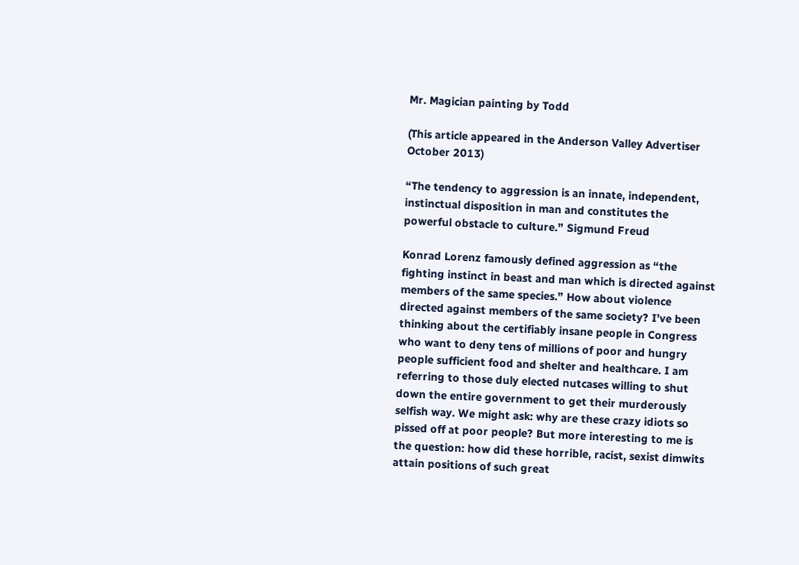Mr. Magician painting by Todd

(This article appeared in the Anderson Valley Advertiser October 2013)

“The tendency to aggression is an innate, independent, instinctual disposition in man and constitutes the powerful obstacle to culture.” Sigmund Freud

Konrad Lorenz famously defined aggression as “the fighting instinct in beast and man which is directed against members of the same species.” How about violence directed against members of the same society? I’ve been thinking about the certifiably insane people in Congress who want to deny tens of millions of poor and hungry people sufficient food and shelter and healthcare. I am referring to those duly elected nutcases willing to shut down the entire government to get their murderously selfish way. We might ask: why are these crazy idiots so pissed off at poor people? But more interesting to me is the question: how did these horrible, racist, sexist dimwits attain positions of such great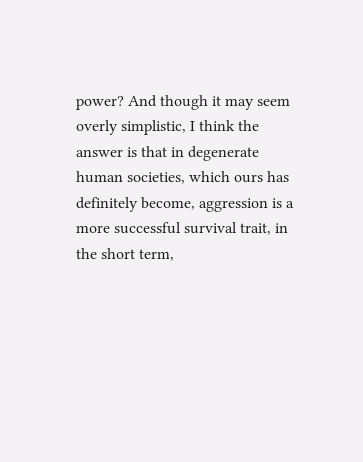power? And though it may seem overly simplistic, I think the answer is that in degenerate human societies, which ours has definitely become, aggression is a more successful survival trait, in the short term,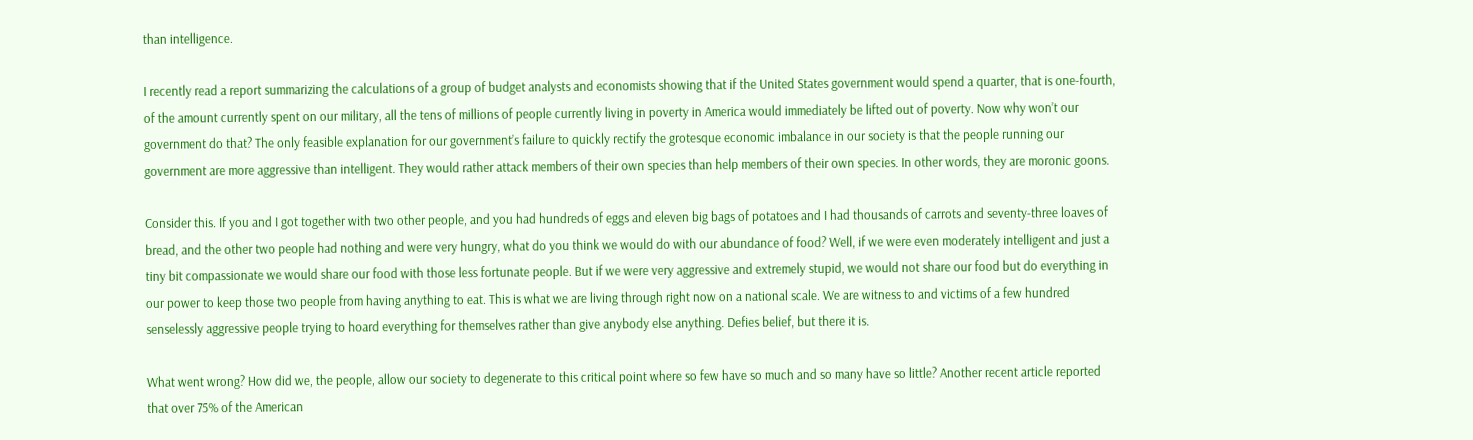than intelligence.

I recently read a report summarizing the calculations of a group of budget analysts and economists showing that if the United States government would spend a quarter, that is one-fourth, of the amount currently spent on our military, all the tens of millions of people currently living in poverty in America would immediately be lifted out of poverty. Now why won’t our government do that? The only feasible explanation for our government’s failure to quickly rectify the grotesque economic imbalance in our society is that the people running our government are more aggressive than intelligent. They would rather attack members of their own species than help members of their own species. In other words, they are moronic goons.

Consider this. If you and I got together with two other people, and you had hundreds of eggs and eleven big bags of potatoes and I had thousands of carrots and seventy-three loaves of bread, and the other two people had nothing and were very hungry, what do you think we would do with our abundance of food? Well, if we were even moderately intelligent and just a tiny bit compassionate we would share our food with those less fortunate people. But if we were very aggressive and extremely stupid, we would not share our food but do everything in our power to keep those two people from having anything to eat. This is what we are living through right now on a national scale. We are witness to and victims of a few hundred senselessly aggressive people trying to hoard everything for themselves rather than give anybody else anything. Defies belief, but there it is.

What went wrong? How did we, the people, allow our society to degenerate to this critical point where so few have so much and so many have so little? Another recent article reported that over 75% of the American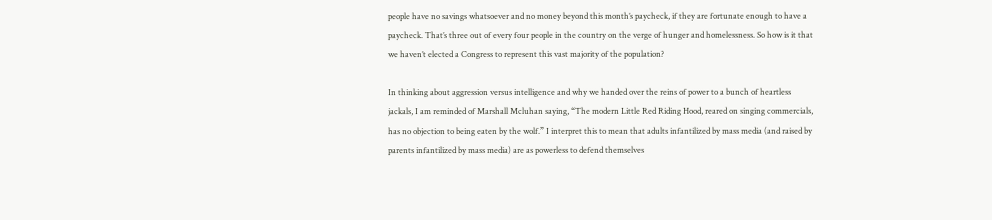people have no savings whatsoever and no money beyond this month’s paycheck, if they are fortunate enough to have a paycheck. That’s three out of every four people in the country on the verge of hunger and homelessness. So how is it that we haven’t elected a Congress to represent this vast majority of the population?

In thinking about aggression versus intelligence and why we handed over the reins of power to a bunch of heartless jackals, I am reminded of Marshall Mcluhan saying, “The modern Little Red Riding Hood, reared on singing commercials, has no objection to being eaten by the wolf.” I interpret this to mean that adults infantilized by mass media (and raised by parents infantilized by mass media) are as powerless to defend themselves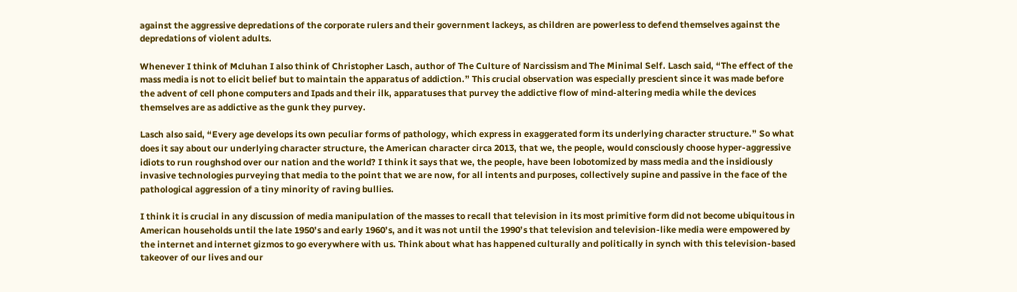against the aggressive depredations of the corporate rulers and their government lackeys, as children are powerless to defend themselves against the depredations of violent adults.

Whenever I think of Mcluhan I also think of Christopher Lasch, author of The Culture of Narcissism and The Minimal Self. Lasch said, “The effect of the mass media is not to elicit belief but to maintain the apparatus of addiction.” This crucial observation was especially prescient since it was made before the advent of cell phone computers and Ipads and their ilk, apparatuses that purvey the addictive flow of mind-altering media while the devices themselves are as addictive as the gunk they purvey.

Lasch also said, “Every age develops its own peculiar forms of pathology, which express in exaggerated form its underlying character structure.” So what does it say about our underlying character structure, the American character circa 2013, that we, the people, would consciously choose hyper-aggressive idiots to run roughshod over our nation and the world? I think it says that we, the people, have been lobotomized by mass media and the insidiously invasive technologies purveying that media to the point that we are now, for all intents and purposes, collectively supine and passive in the face of the pathological aggression of a tiny minority of raving bullies.

I think it is crucial in any discussion of media manipulation of the masses to recall that television in its most primitive form did not become ubiquitous in American households until the late 1950’s and early 1960’s, and it was not until the 1990’s that television and television-like media were empowered by the internet and internet gizmos to go everywhere with us. Think about what has happened culturally and politically in synch with this television-based takeover of our lives and our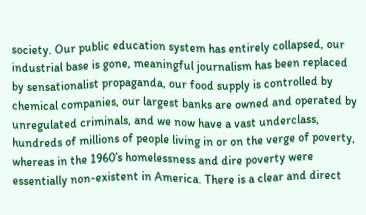society. Our public education system has entirely collapsed, our industrial base is gone, meaningful journalism has been replaced by sensationalist propaganda, our food supply is controlled by chemical companies, our largest banks are owned and operated by unregulated criminals, and we now have a vast underclass, hundreds of millions of people living in or on the verge of poverty, whereas in the 1960’s homelessness and dire poverty were essentially non-existent in America. There is a clear and direct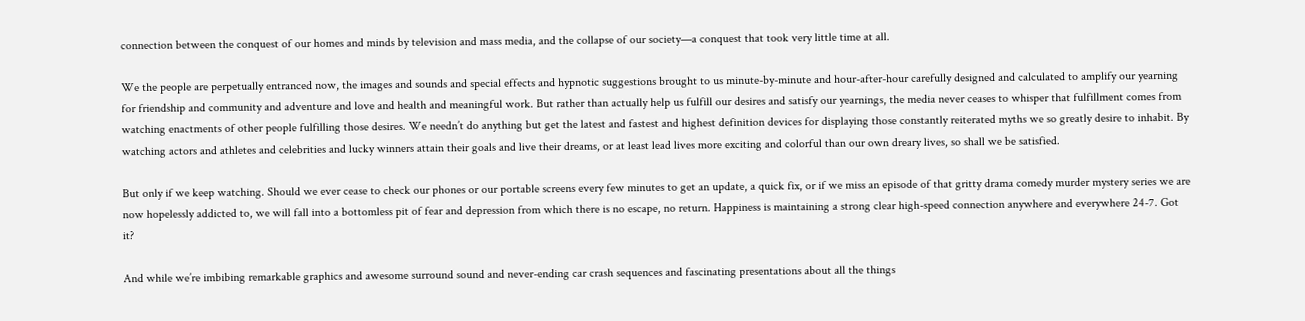connection between the conquest of our homes and minds by television and mass media, and the collapse of our society—a conquest that took very little time at all.

We the people are perpetually entranced now, the images and sounds and special effects and hypnotic suggestions brought to us minute-by-minute and hour-after-hour carefully designed and calculated to amplify our yearning for friendship and community and adventure and love and health and meaningful work. But rather than actually help us fulfill our desires and satisfy our yearnings, the media never ceases to whisper that fulfillment comes from watching enactments of other people fulfilling those desires. We needn’t do anything but get the latest and fastest and highest definition devices for displaying those constantly reiterated myths we so greatly desire to inhabit. By watching actors and athletes and celebrities and lucky winners attain their goals and live their dreams, or at least lead lives more exciting and colorful than our own dreary lives, so shall we be satisfied.

But only if we keep watching. Should we ever cease to check our phones or our portable screens every few minutes to get an update, a quick fix, or if we miss an episode of that gritty drama comedy murder mystery series we are now hopelessly addicted to, we will fall into a bottomless pit of fear and depression from which there is no escape, no return. Happiness is maintaining a strong clear high-speed connection anywhere and everywhere 24-7. Got it?

And while we’re imbibing remarkable graphics and awesome surround sound and never-ending car crash sequences and fascinating presentations about all the things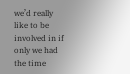we’d really like to be involved in if only we had the time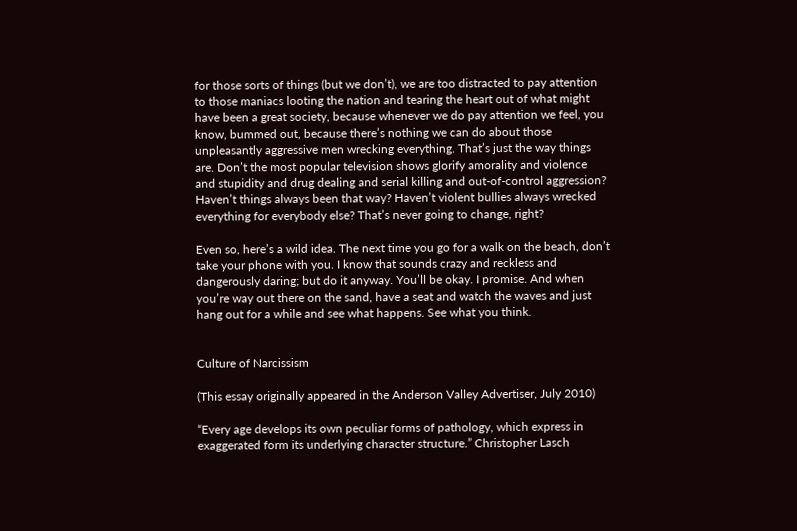for those sorts of things (but we don’t), we are too distracted to pay attention to those maniacs looting the nation and tearing the heart out of what might have been a great society, because whenever we do pay attention we feel, you know, bummed out, because there’s nothing we can do about those unpleasantly aggressive men wrecking everything. That’s just the way things are. Don’t the most popular television shows glorify amorality and violence and stupidity and drug dealing and serial killing and out-of-control aggression? Haven’t things always been that way? Haven’t violent bullies always wrecked everything for everybody else? That’s never going to change, right?

Even so, here’s a wild idea. The next time you go for a walk on the beach, don’t take your phone with you. I know that sounds crazy and reckless and dangerously daring; but do it anyway. You’ll be okay. I promise. And when you’re way out there on the sand, have a seat and watch the waves and just hang out for a while and see what happens. See what you think.


Culture of Narcissism

(This essay originally appeared in the Anderson Valley Advertiser, July 2010)

“Every age develops its own peculiar forms of pathology, which express in exaggerated form its underlying character structure.” Christopher Lasch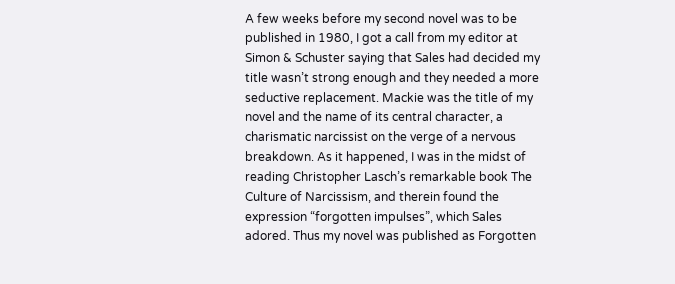A few weeks before my second novel was to be published in 1980, I got a call from my editor at Simon & Schuster saying that Sales had decided my title wasn’t strong enough and they needed a more seductive replacement. Mackie was the title of my novel and the name of its central character, a charismatic narcissist on the verge of a nervous breakdown. As it happened, I was in the midst of reading Christopher Lasch’s remarkable book The Culture of Narcissism, and therein found the expression “forgotten impulses”, which Sales adored. Thus my novel was published as Forgotten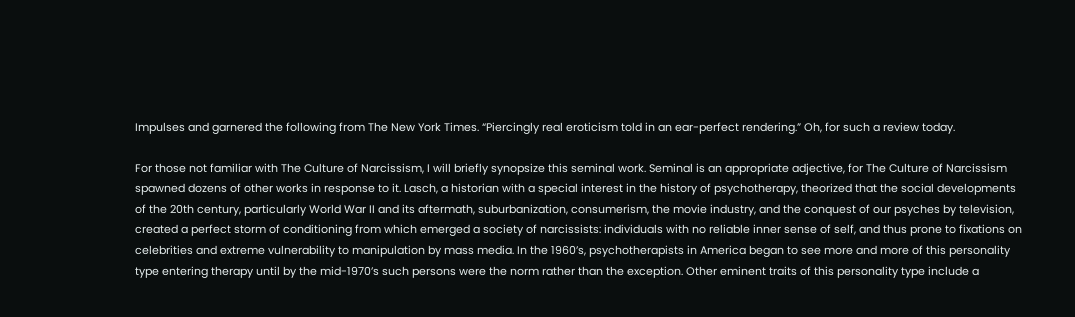Impulses and garnered the following from The New York Times. “Piercingly real eroticism told in an ear-perfect rendering.” Oh, for such a review today.

For those not familiar with The Culture of Narcissism, I will briefly synopsize this seminal work. Seminal is an appropriate adjective, for The Culture of Narcissism spawned dozens of other works in response to it. Lasch, a historian with a special interest in the history of psychotherapy, theorized that the social developments of the 20th century, particularly World War II and its aftermath, suburbanization, consumerism, the movie industry, and the conquest of our psyches by television, created a perfect storm of conditioning from which emerged a society of narcissists: individuals with no reliable inner sense of self, and thus prone to fixations on celebrities and extreme vulnerability to manipulation by mass media. In the 1960’s, psychotherapists in America began to see more and more of this personality type entering therapy until by the mid-1970’s such persons were the norm rather than the exception. Other eminent traits of this personality type include a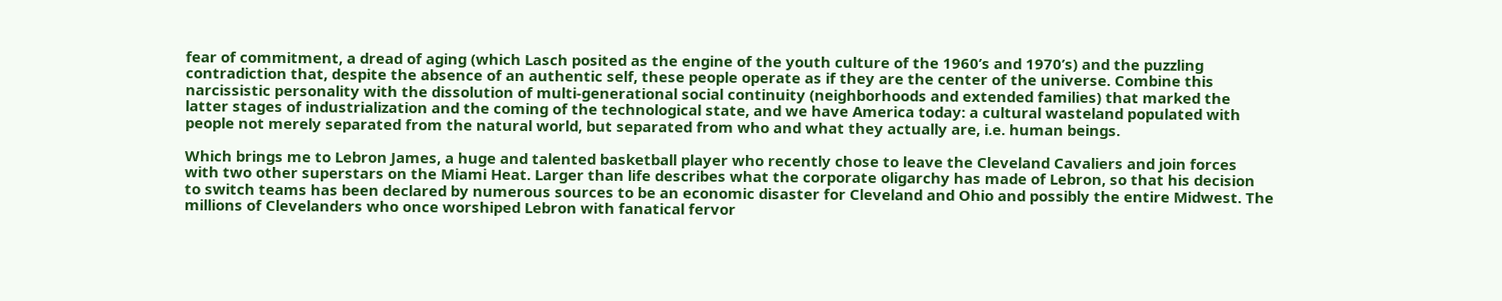fear of commitment, a dread of aging (which Lasch posited as the engine of the youth culture of the 1960’s and 1970’s) and the puzzling contradiction that, despite the absence of an authentic self, these people operate as if they are the center of the universe. Combine this narcissistic personality with the dissolution of multi-generational social continuity (neighborhoods and extended families) that marked the latter stages of industrialization and the coming of the technological state, and we have America today: a cultural wasteland populated with people not merely separated from the natural world, but separated from who and what they actually are, i.e. human beings.

Which brings me to Lebron James, a huge and talented basketball player who recently chose to leave the Cleveland Cavaliers and join forces with two other superstars on the Miami Heat. Larger than life describes what the corporate oligarchy has made of Lebron, so that his decision to switch teams has been declared by numerous sources to be an economic disaster for Cleveland and Ohio and possibly the entire Midwest. The millions of Clevelanders who once worshiped Lebron with fanatical fervor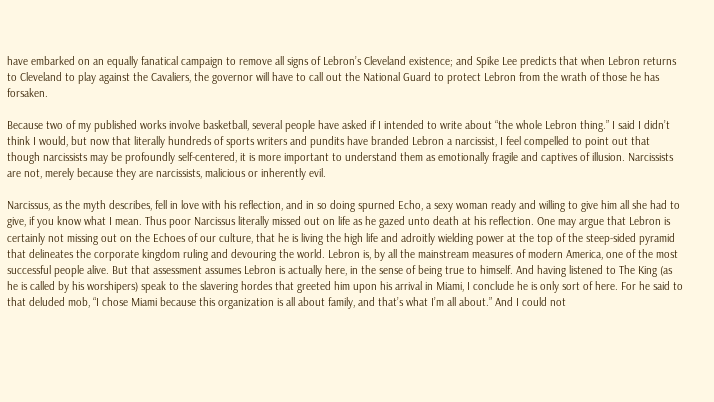have embarked on an equally fanatical campaign to remove all signs of Lebron’s Cleveland existence; and Spike Lee predicts that when Lebron returns to Cleveland to play against the Cavaliers, the governor will have to call out the National Guard to protect Lebron from the wrath of those he has forsaken.

Because two of my published works involve basketball, several people have asked if I intended to write about “the whole Lebron thing.” I said I didn’t think I would, but now that literally hundreds of sports writers and pundits have branded Lebron a narcissist, I feel compelled to point out that though narcissists may be profoundly self-centered, it is more important to understand them as emotionally fragile and captives of illusion. Narcissists are not, merely because they are narcissists, malicious or inherently evil.

Narcissus, as the myth describes, fell in love with his reflection, and in so doing spurned Echo, a sexy woman ready and willing to give him all she had to give, if you know what I mean. Thus poor Narcissus literally missed out on life as he gazed unto death at his reflection. One may argue that Lebron is certainly not missing out on the Echoes of our culture, that he is living the high life and adroitly wielding power at the top of the steep-sided pyramid that delineates the corporate kingdom ruling and devouring the world. Lebron is, by all the mainstream measures of modern America, one of the most successful people alive. But that assessment assumes Lebron is actually here, in the sense of being true to himself. And having listened to The King (as he is called by his worshipers) speak to the slavering hordes that greeted him upon his arrival in Miami, I conclude he is only sort of here. For he said to that deluded mob, “I chose Miami because this organization is all about family, and that’s what I’m all about.” And I could not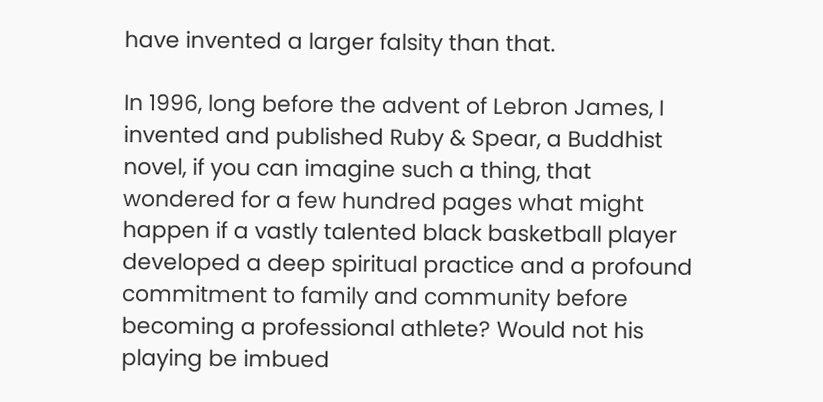have invented a larger falsity than that.

In 1996, long before the advent of Lebron James, I invented and published Ruby & Spear, a Buddhist novel, if you can imagine such a thing, that wondered for a few hundred pages what might happen if a vastly talented black basketball player developed a deep spiritual practice and a profound commitment to family and community before becoming a professional athlete? Would not his playing be imbued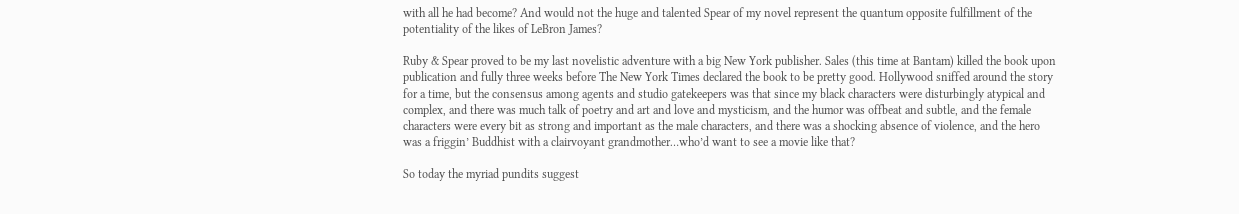with all he had become? And would not the huge and talented Spear of my novel represent the quantum opposite fulfillment of the potentiality of the likes of LeBron James?

Ruby & Spear proved to be my last novelistic adventure with a big New York publisher. Sales (this time at Bantam) killed the book upon publication and fully three weeks before The New York Times declared the book to be pretty good. Hollywood sniffed around the story for a time, but the consensus among agents and studio gatekeepers was that since my black characters were disturbingly atypical and complex, and there was much talk of poetry and art and love and mysticism, and the humor was offbeat and subtle, and the female characters were every bit as strong and important as the male characters, and there was a shocking absence of violence, and the hero was a friggin’ Buddhist with a clairvoyant grandmother…who’d want to see a movie like that?

So today the myriad pundits suggest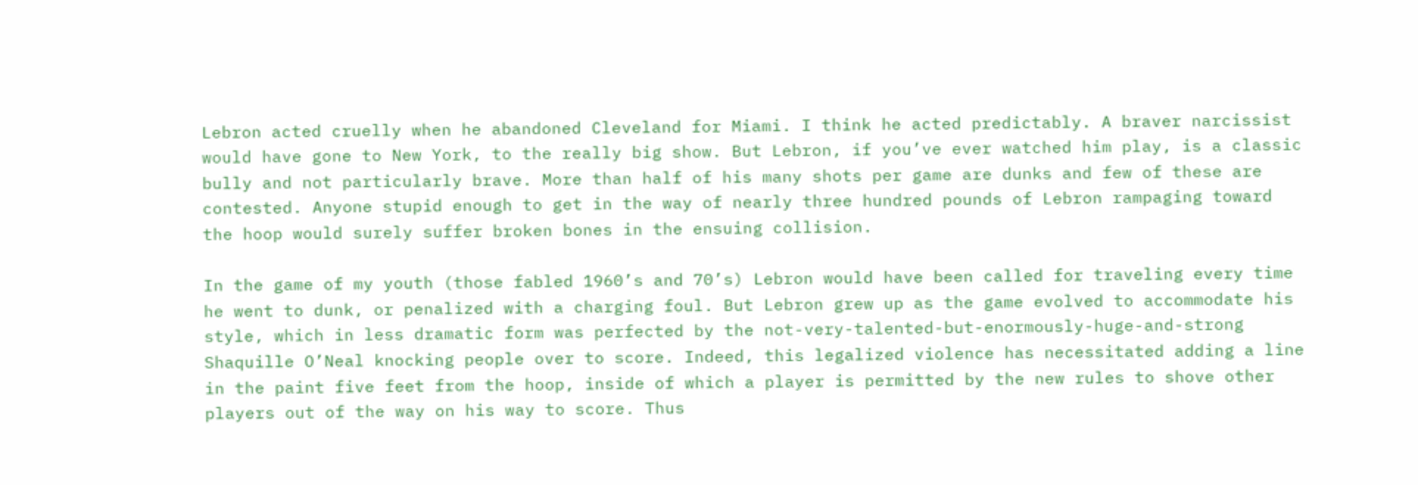Lebron acted cruelly when he abandoned Cleveland for Miami. I think he acted predictably. A braver narcissist would have gone to New York, to the really big show. But Lebron, if you’ve ever watched him play, is a classic bully and not particularly brave. More than half of his many shots per game are dunks and few of these are contested. Anyone stupid enough to get in the way of nearly three hundred pounds of Lebron rampaging toward the hoop would surely suffer broken bones in the ensuing collision.

In the game of my youth (those fabled 1960’s and 70’s) Lebron would have been called for traveling every time he went to dunk, or penalized with a charging foul. But Lebron grew up as the game evolved to accommodate his style, which in less dramatic form was perfected by the not-very-talented-but-enormously-huge-and-strong Shaquille O’Neal knocking people over to score. Indeed, this legalized violence has necessitated adding a line in the paint five feet from the hoop, inside of which a player is permitted by the new rules to shove other players out of the way on his way to score. Thus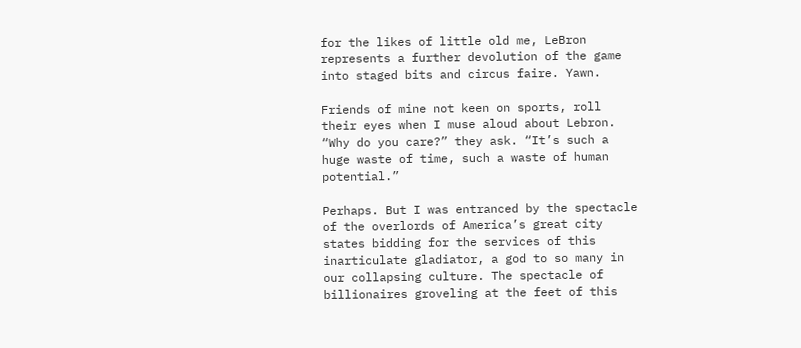for the likes of little old me, LeBron represents a further devolution of the game into staged bits and circus faire. Yawn.

Friends of mine not keen on sports, roll their eyes when I muse aloud about Lebron. “Why do you care?” they ask. “It’s such a huge waste of time, such a waste of human potential.”

Perhaps. But I was entranced by the spectacle of the overlords of America’s great city states bidding for the services of this inarticulate gladiator, a god to so many in our collapsing culture. The spectacle of billionaires groveling at the feet of this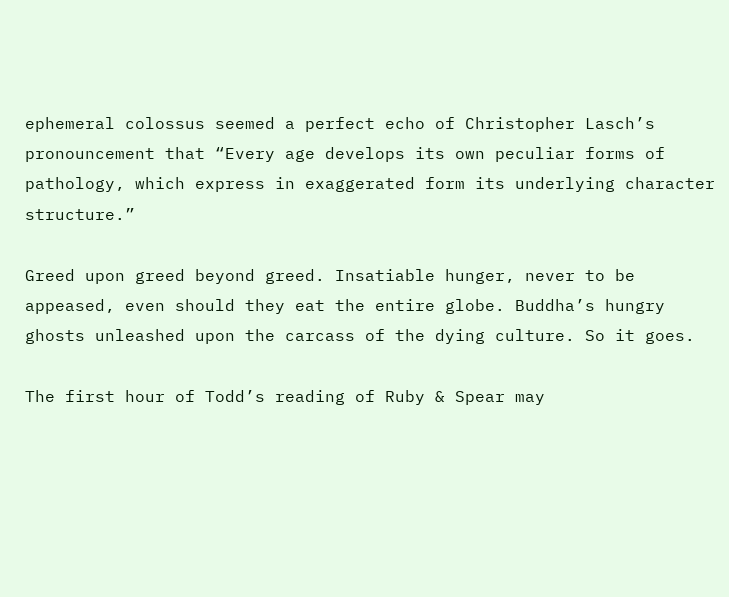ephemeral colossus seemed a perfect echo of Christopher Lasch’s pronouncement that “Every age develops its own peculiar forms of pathology, which express in exaggerated form its underlying character structure.”

Greed upon greed beyond greed. Insatiable hunger, never to be appeased, even should they eat the entire globe. Buddha’s hungry ghosts unleashed upon the carcass of the dying culture. So it goes.

The first hour of Todd’s reading of Ruby & Spear may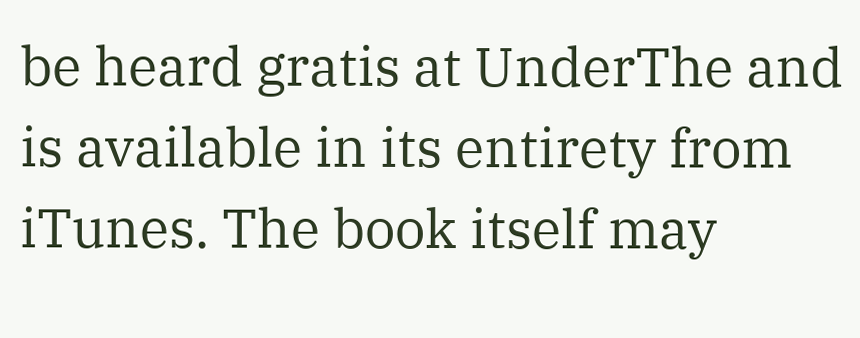be heard gratis at UnderThe and is available in its entirety from iTunes. The book itself may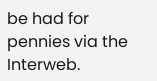be had for pennies via the Interweb.